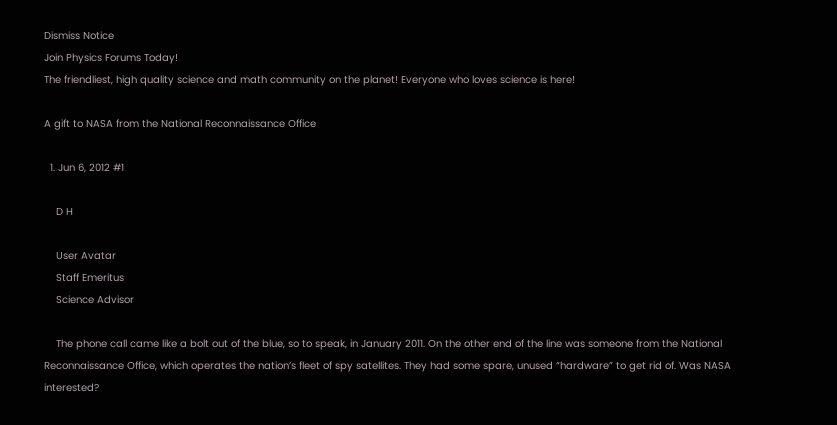Dismiss Notice
Join Physics Forums Today!
The friendliest, high quality science and math community on the planet! Everyone who loves science is here!

A gift to NASA from the National Reconnaissance Office

  1. Jun 6, 2012 #1

    D H

    User Avatar
    Staff Emeritus
    Science Advisor

    The phone call came like a bolt out of the blue, so to speak, in January 2011. On the other end of the line was someone from the National Reconnaissance Office, which operates the nation’s fleet of spy satellites. They had some spare, unused “hardware” to get rid of. Was NASA interested?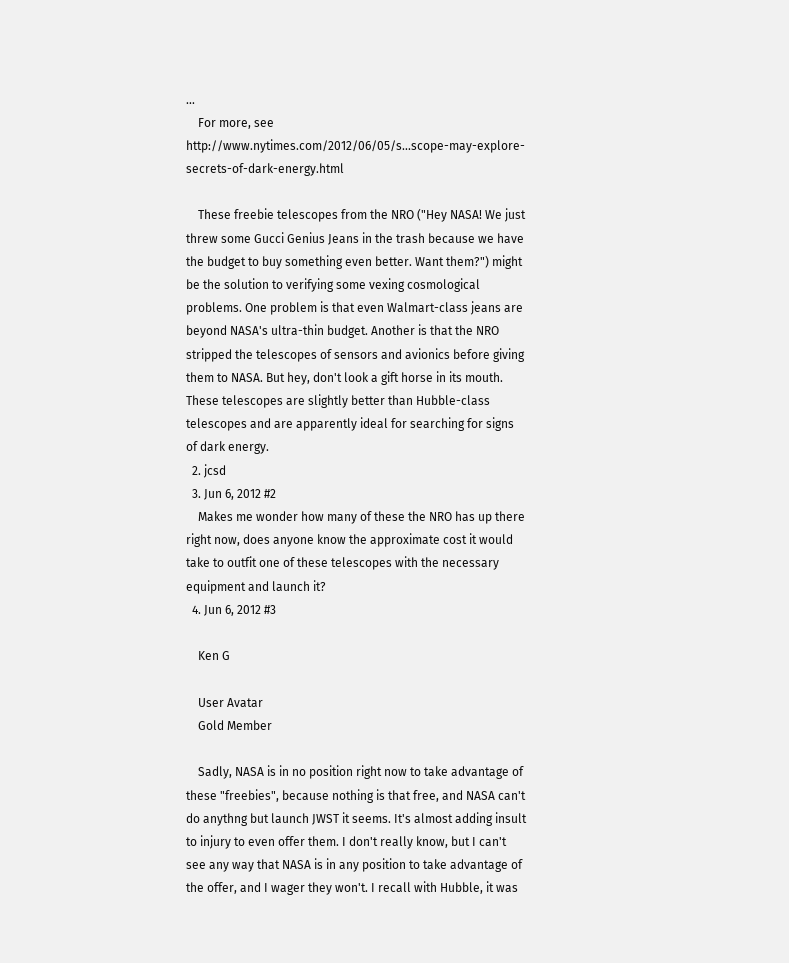...
    For more, see http://www.nytimes.com/2012/06/05/s...scope-may-explore-secrets-of-dark-energy.html

    These freebie telescopes from the NRO ("Hey NASA! We just threw some Gucci Genius Jeans in the trash because we have the budget to buy something even better. Want them?") might be the solution to verifying some vexing cosmological problems. One problem is that even Walmart-class jeans are beyond NASA's ultra-thin budget. Another is that the NRO stripped the telescopes of sensors and avionics before giving them to NASA. But hey, don't look a gift horse in its mouth. These telescopes are slightly better than Hubble-class telescopes and are apparently ideal for searching for signs of dark energy.
  2. jcsd
  3. Jun 6, 2012 #2
    Makes me wonder how many of these the NRO has up there right now, does anyone know the approximate cost it would take to outfit one of these telescopes with the necessary equipment and launch it?
  4. Jun 6, 2012 #3

    Ken G

    User Avatar
    Gold Member

    Sadly, NASA is in no position right now to take advantage of these "freebies", because nothing is that free, and NASA can't do anythng but launch JWST it seems. It's almost adding insult to injury to even offer them. I don't really know, but I can't see any way that NASA is in any position to take advantage of the offer, and I wager they won't. I recall with Hubble, it was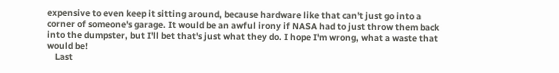expensive to even keep it sitting around, because hardware like that can't just go into a corner of someone's garage. It would be an awful irony if NASA had to just throw them back into the dumpster, but I'll bet that's just what they do. I hope I'm wrong, what a waste that would be!
    Last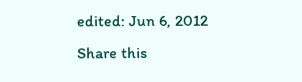edited: Jun 6, 2012
Share this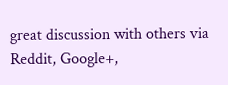great discussion with others via Reddit, Google+,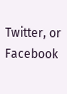Twitter, or Facebook